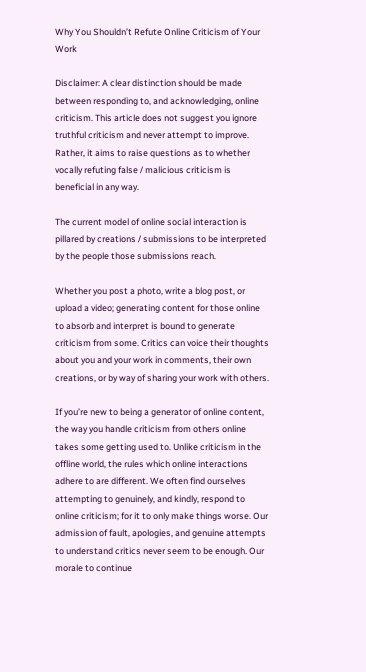Why You Shouldn’t Refute Online Criticism of Your Work

Disclaimer: A clear distinction should be made between responding to, and acknowledging, online criticism. This article does not suggest you ignore truthful criticism and never attempt to improve. Rather, it aims to raise questions as to whether vocally refuting false / malicious criticism is beneficial in any way.

The current model of online social interaction is pillared by creations / submissions to be interpreted by the people those submissions reach.

Whether you post a photo, write a blog post, or upload a video; generating content for those online to absorb and interpret is bound to generate criticism from some. Critics can voice their thoughts about you and your work in comments, their own creations, or by way of sharing your work with others.

If you’re new to being a generator of online content, the way you handle criticism from others online takes some getting used to. Unlike criticism in the offline world, the rules which online interactions adhere to are different. We often find ourselves attempting to genuinely, and kindly, respond to online criticism; for it to only make things worse. Our admission of fault, apologies, and genuine attempts to understand critics never seem to be enough. Our morale to continue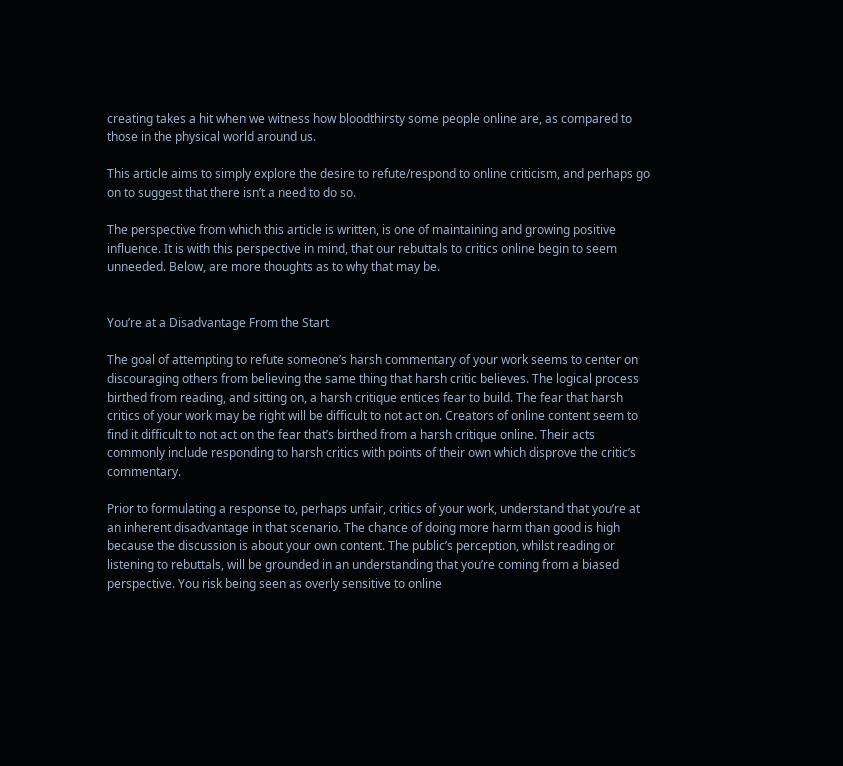creating takes a hit when we witness how bloodthirsty some people online are, as compared to those in the physical world around us.

This article aims to simply explore the desire to refute/respond to online criticism, and perhaps go on to suggest that there isn’t a need to do so.

The perspective from which this article is written, is one of maintaining and growing positive influence. It is with this perspective in mind, that our rebuttals to critics online begin to seem unneeded. Below, are more thoughts as to why that may be.


You’re at a Disadvantage From the Start

The goal of attempting to refute someone’s harsh commentary of your work seems to center on discouraging others from believing the same thing that harsh critic believes. The logical process birthed from reading, and sitting on, a harsh critique entices fear to build. The fear that harsh critics of your work may be right will be difficult to not act on. Creators of online content seem to find it difficult to not act on the fear that’s birthed from a harsh critique online. Their acts commonly include responding to harsh critics with points of their own which disprove the critic’s commentary.

Prior to formulating a response to, perhaps unfair, critics of your work, understand that you’re at an inherent disadvantage in that scenario. The chance of doing more harm than good is high because the discussion is about your own content. The public’s perception, whilst reading or listening to rebuttals, will be grounded in an understanding that you’re coming from a biased perspective. You risk being seen as overly sensitive to online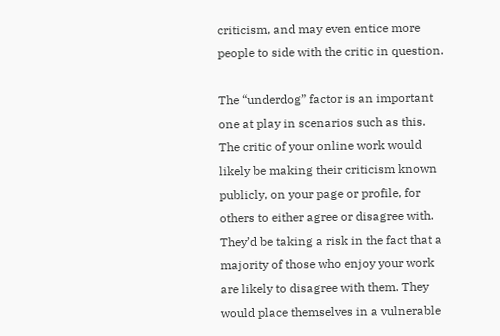criticism, and may even entice more people to side with the critic in question.

The “underdog” factor is an important one at play in scenarios such as this. The critic of your online work would likely be making their criticism known publicly, on your page or profile, for others to either agree or disagree with. They’d be taking a risk in the fact that a majority of those who enjoy your work are likely to disagree with them. They would place themselves in a vulnerable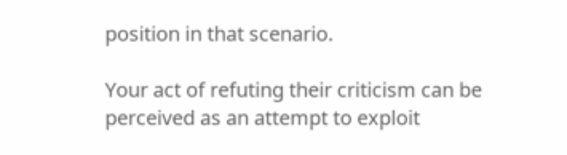position in that scenario.

Your act of refuting their criticism can be perceived as an attempt to exploit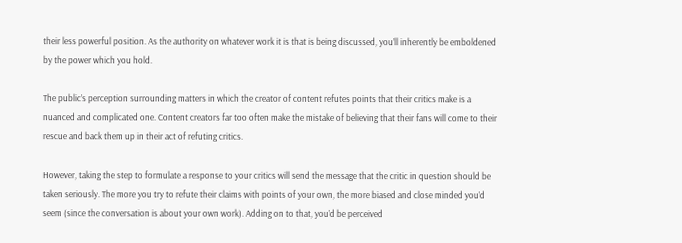their less powerful position. As the authority on whatever work it is that is being discussed, you’ll inherently be emboldened by the power which you hold.

The public’s perception surrounding matters in which the creator of content refutes points that their critics make is a nuanced and complicated one. Content creators far too often make the mistake of believing that their fans will come to their rescue and back them up in their act of refuting critics.

However, taking the step to formulate a response to your critics will send the message that the critic in question should be taken seriously. The more you try to refute their claims with points of your own, the more biased and close minded you’d seem (since the conversation is about your own work). Adding on to that, you’d be perceived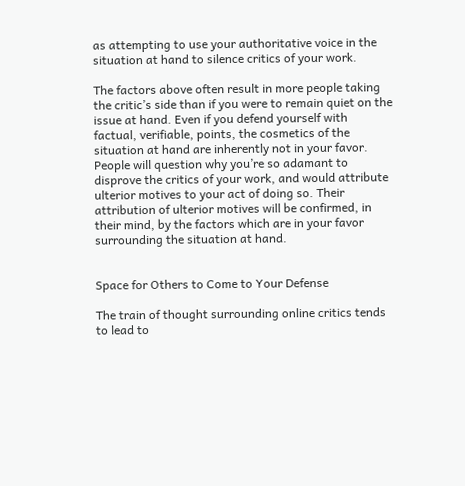as attempting to use your authoritative voice in the situation at hand to silence critics of your work.

The factors above often result in more people taking the critic’s side than if you were to remain quiet on the issue at hand. Even if you defend yourself with factual, verifiable, points, the cosmetics of the situation at hand are inherently not in your favor. People will question why you’re so adamant to disprove the critics of your work, and would attribute ulterior motives to your act of doing so. Their attribution of ulterior motives will be confirmed, in their mind, by the factors which are in your favor surrounding the situation at hand.


Space for Others to Come to Your Defense

The train of thought surrounding online critics tends to lead to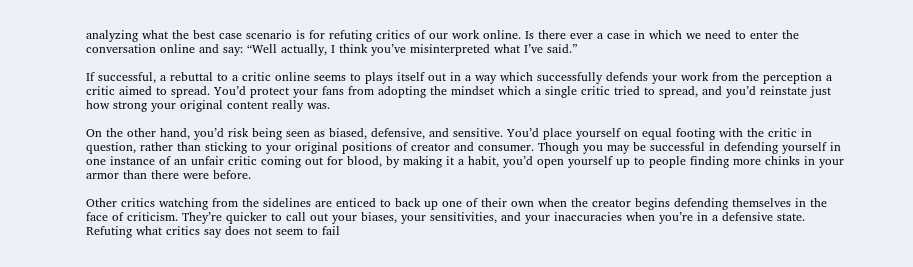analyzing what the best case scenario is for refuting critics of our work online. Is there ever a case in which we need to enter the conversation online and say: “Well actually, I think you’ve misinterpreted what I’ve said.”

If successful, a rebuttal to a critic online seems to plays itself out in a way which successfully defends your work from the perception a critic aimed to spread. You’d protect your fans from adopting the mindset which a single critic tried to spread, and you’d reinstate just how strong your original content really was.

On the other hand, you’d risk being seen as biased, defensive, and sensitive. You’d place yourself on equal footing with the critic in question, rather than sticking to your original positions of creator and consumer. Though you may be successful in defending yourself in one instance of an unfair critic coming out for blood, by making it a habit, you’d open yourself up to people finding more chinks in your armor than there were before.

Other critics watching from the sidelines are enticed to back up one of their own when the creator begins defending themselves in the face of criticism. They’re quicker to call out your biases, your sensitivities, and your inaccuracies when you’re in a defensive state. Refuting what critics say does not seem to fail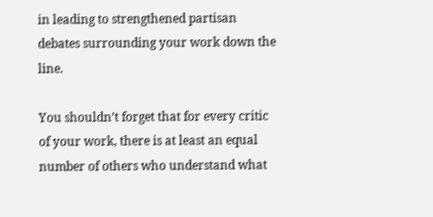in leading to strengthened partisan debates surrounding your work down the line.

You shouldn’t forget that for every critic of your work, there is at least an equal number of others who understand what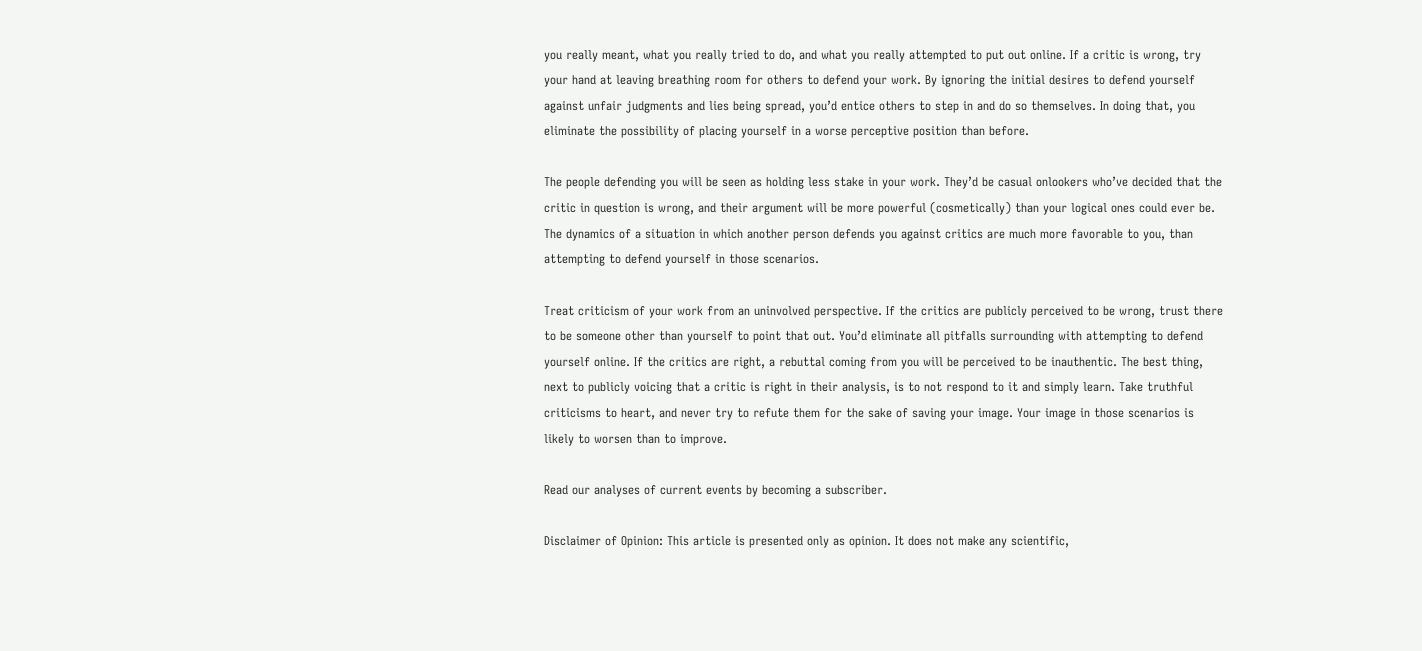you really meant, what you really tried to do, and what you really attempted to put out online. If a critic is wrong, try your hand at leaving breathing room for others to defend your work. By ignoring the initial desires to defend yourself against unfair judgments and lies being spread, you’d entice others to step in and do so themselves. In doing that, you eliminate the possibility of placing yourself in a worse perceptive position than before.

The people defending you will be seen as holding less stake in your work. They’d be casual onlookers who’ve decided that the critic in question is wrong, and their argument will be more powerful (cosmetically) than your logical ones could ever be. The dynamics of a situation in which another person defends you against critics are much more favorable to you, than attempting to defend yourself in those scenarios.

Treat criticism of your work from an uninvolved perspective. If the critics are publicly perceived to be wrong, trust there to be someone other than yourself to point that out. You’d eliminate all pitfalls surrounding with attempting to defend yourself online. If the critics are right, a rebuttal coming from you will be perceived to be inauthentic. The best thing, next to publicly voicing that a critic is right in their analysis, is to not respond to it and simply learn. Take truthful criticisms to heart, and never try to refute them for the sake of saving your image. Your image in those scenarios is likely to worsen than to improve.

Read our analyses of current events by becoming a subscriber.

Disclaimer of Opinion: This article is presented only as opinion. It does not make any scientific,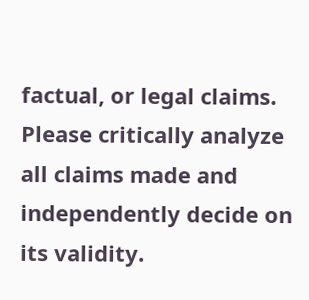factual, or legal claims. Please critically analyze all claims made and independently decide on its validity.